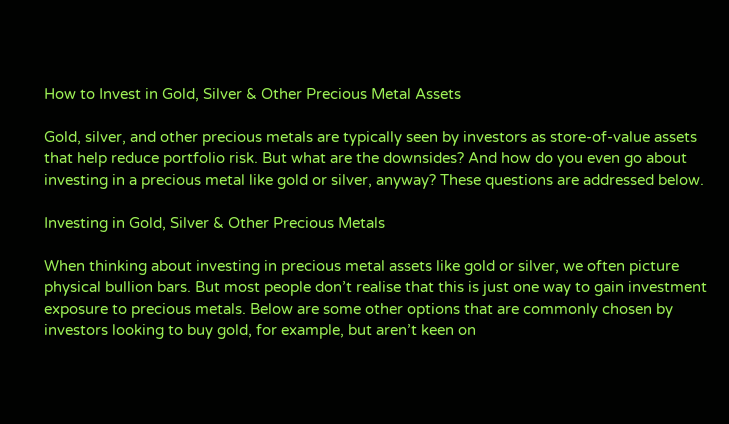How to Invest in Gold, Silver & Other Precious Metal Assets

Gold, silver, and other precious metals are typically seen by investors as store-of-value assets that help reduce portfolio risk. But what are the downsides? And how do you even go about investing in a precious metal like gold or silver, anyway? These questions are addressed below.

Investing in Gold, Silver & Other Precious Metals

When thinking about investing in precious metal assets like gold or silver, we often picture physical bullion bars. But most people don’t realise that this is just one way to gain investment exposure to precious metals. Below are some other options that are commonly chosen by investors looking to buy gold, for example, but aren’t keen on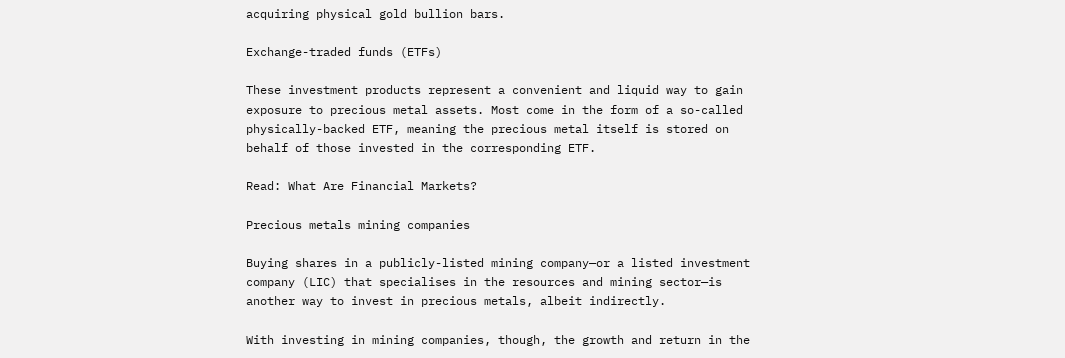acquiring physical gold bullion bars.

Exchange-traded funds (ETFs)

These investment products represent a convenient and liquid way to gain exposure to precious metal assets. Most come in the form of a so-called physically-backed ETF, meaning the precious metal itself is stored on behalf of those invested in the corresponding ETF.

Read: What Are Financial Markets?

Precious metals mining companies

Buying shares in a publicly-listed mining company—or a listed investment company (LIC) that specialises in the resources and mining sector—is another way to invest in precious metals, albeit indirectly.

With investing in mining companies, though, the growth and return in the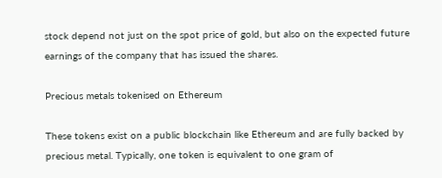stock depend not just on the spot price of gold, but also on the expected future earnings of the company that has issued the shares.

Precious metals tokenised on Ethereum

These tokens exist on a public blockchain like Ethereum and are fully backed by precious metal. Typically, one token is equivalent to one gram of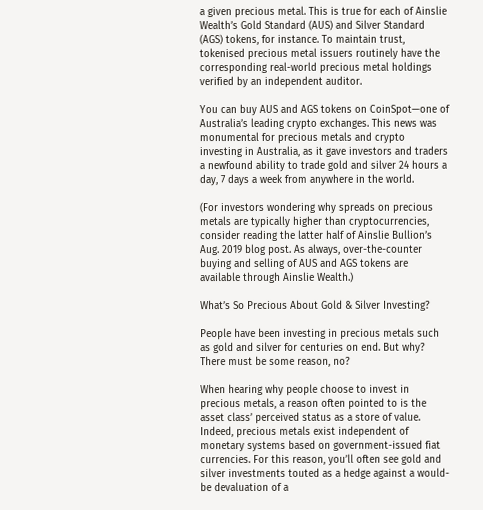a given precious metal. This is true for each of Ainslie Wealth’s Gold Standard (AUS) and Silver Standard (AGS) tokens, for instance. To maintain trust, tokenised precious metal issuers routinely have the corresponding real-world precious metal holdings verified by an independent auditor.

You can buy AUS and AGS tokens on CoinSpot—one of Australia’s leading crypto exchanges. This news was monumental for precious metals and crypto investing in Australia, as it gave investors and traders a newfound ability to trade gold and silver 24 hours a day, 7 days a week from anywhere in the world.

(For investors wondering why spreads on precious metals are typically higher than cryptocurrencies, consider reading the latter half of Ainslie Bullion’s Aug. 2019 blog post. As always, over-the-counter buying and selling of AUS and AGS tokens are available through Ainslie Wealth.)

What’s So Precious About Gold & Silver Investing?

People have been investing in precious metals such as gold and silver for centuries on end. But why? There must be some reason, no?

When hearing why people choose to invest in precious metals, a reason often pointed to is the asset class’ perceived status as a store of value. Indeed, precious metals exist independent of monetary systems based on government-issued fiat currencies. For this reason, you’ll often see gold and silver investments touted as a hedge against a would-be devaluation of a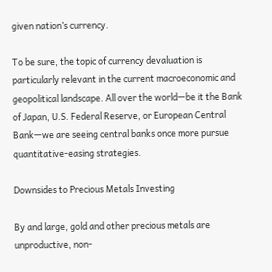given nation’s currency.

To be sure, the topic of currency devaluation is particularly relevant in the current macroeconomic and geopolitical landscape. All over the world—be it the Bank of Japan, U.S. Federal Reserve, or European Central Bank—we are seeing central banks once more pursue quantitative-easing strategies.

Downsides to Precious Metals Investing

By and large, gold and other precious metals are unproductive, non-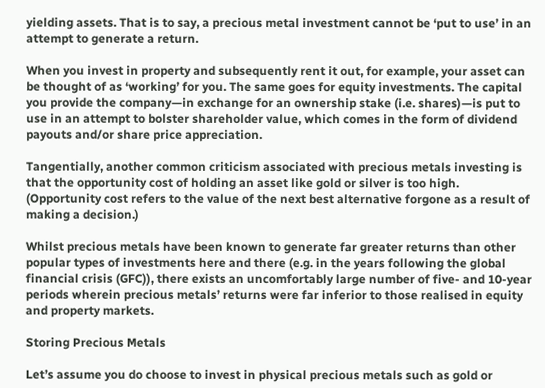yielding assets. That is to say, a precious metal investment cannot be ‘put to use’ in an attempt to generate a return.

When you invest in property and subsequently rent it out, for example, your asset can be thought of as ‘working’ for you. The same goes for equity investments. The capital you provide the company—in exchange for an ownership stake (i.e. shares)—is put to use in an attempt to bolster shareholder value, which comes in the form of dividend payouts and/or share price appreciation.

Tangentially, another common criticism associated with precious metals investing is that the opportunity cost of holding an asset like gold or silver is too high. (Opportunity cost refers to the value of the next best alternative forgone as a result of making a decision.)

Whilst precious metals have been known to generate far greater returns than other popular types of investments here and there (e.g. in the years following the global financial crisis (GFC)), there exists an uncomfortably large number of five- and 10-year periods wherein precious metals’ returns were far inferior to those realised in equity and property markets.

Storing Precious Metals

Let’s assume you do choose to invest in physical precious metals such as gold or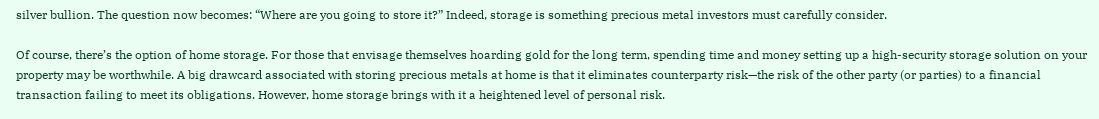silver bullion. The question now becomes: “Where are you going to store it?” Indeed, storage is something precious metal investors must carefully consider.

Of course, there’s the option of home storage. For those that envisage themselves hoarding gold for the long term, spending time and money setting up a high-security storage solution on your property may be worthwhile. A big drawcard associated with storing precious metals at home is that it eliminates counterparty risk—the risk of the other party (or parties) to a financial transaction failing to meet its obligations. However, home storage brings with it a heightened level of personal risk.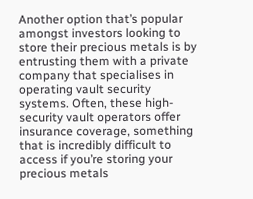Another option that’s popular amongst investors looking to store their precious metals is by entrusting them with a private company that specialises in operating vault security systems. Often, these high-security vault operators offer insurance coverage, something that is incredibly difficult to access if you’re storing your precious metals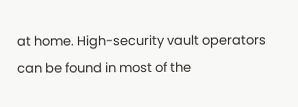at home. High-security vault operators can be found in most of the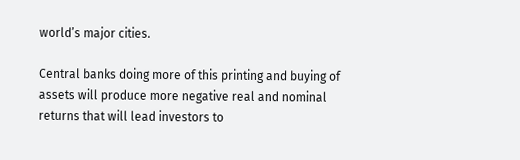world’s major cities.

Central banks doing more of this printing and buying of assets will produce more negative real and nominal returns that will lead investors to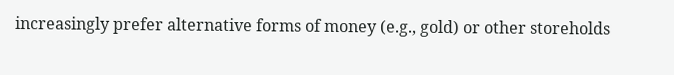increasingly prefer alternative forms of money (e.g., gold) or other storeholds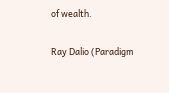of wealth.

Ray Dalio (Paradigm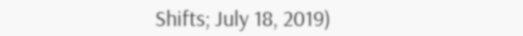Shifts; July 18, 2019)